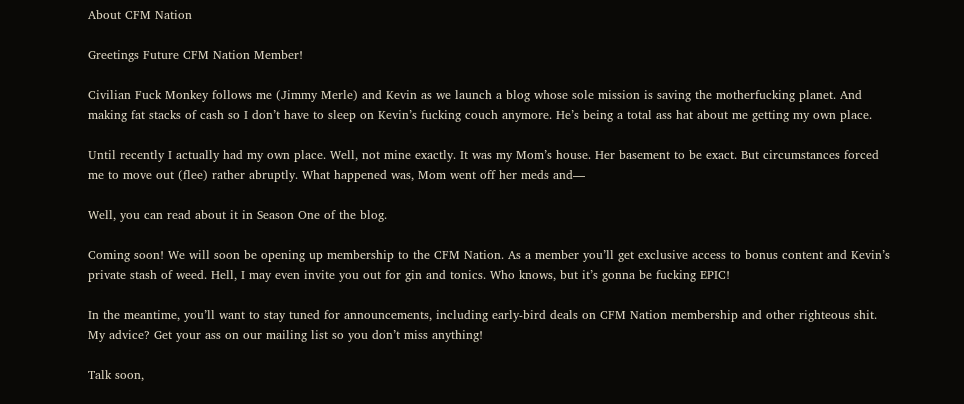About CFM Nation

Greetings Future CFM Nation Member!

Civilian Fuck Monkey follows me (Jimmy Merle) and Kevin as we launch a blog whose sole mission is saving the motherfucking planet. And making fat stacks of cash so I don’t have to sleep on Kevin’s fucking couch anymore. He’s being a total ass hat about me getting my own place.

Until recently I actually had my own place. Well, not mine exactly. It was my Mom’s house. Her basement to be exact. But circumstances forced me to move out (flee) rather abruptly. What happened was, Mom went off her meds and—

Well, you can read about it in Season One of the blog.

Coming soon! We will soon be opening up membership to the CFM Nation. As a member you’ll get exclusive access to bonus content and Kevin’s private stash of weed. Hell, I may even invite you out for gin and tonics. Who knows, but it’s gonna be fucking EPIC!

In the meantime, you’ll want to stay tuned for announcements, including early-bird deals on CFM Nation membership and other righteous shit. My advice? Get your ass on our mailing list so you don’t miss anything!

Talk soon,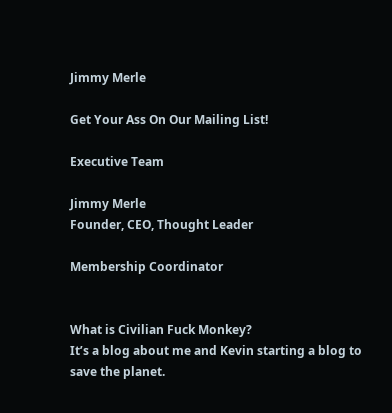Jimmy Merle

Get Your Ass On Our Mailing List!

Executive Team

Jimmy Merle
Founder, CEO, Thought Leader

Membership Coordinator


What is Civilian Fuck Monkey?
It’s a blog about me and Kevin starting a blog to save the planet.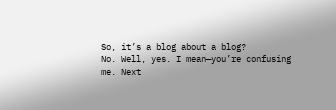So, it’s a blog about a blog?
No. Well, yes. I mean—you’re confusing me. Next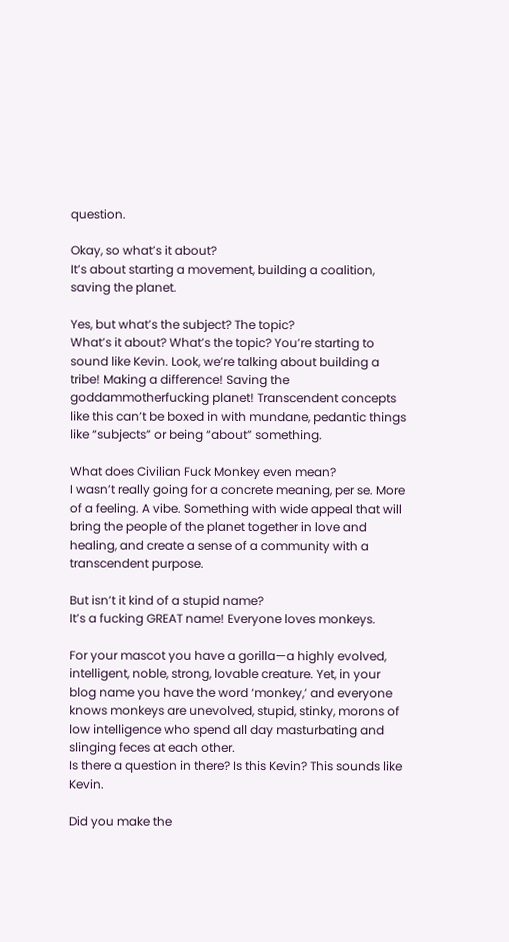question.

Okay, so what’s it about?
It’s about starting a movement, building a coalition, saving the planet.

Yes, but what’s the subject? The topic?
What’s it about? What’s the topic? You’re starting to sound like Kevin. Look, we’re talking about building a tribe! Making a difference! Saving the goddammotherfucking planet! Transcendent concepts like this can’t be boxed in with mundane, pedantic things like “subjects” or being “about” something.

What does Civilian Fuck Monkey even mean?
I wasn’t really going for a concrete meaning, per se. More of a feeling. A vibe. Something with wide appeal that will bring the people of the planet together in love and healing, and create a sense of a community with a transcendent purpose.

But isn’t it kind of a stupid name?
It’s a fucking GREAT name! Everyone loves monkeys.

For your mascot you have a gorilla—a highly evolved, intelligent, noble, strong, lovable creature. Yet, in your blog name you have the word ‘monkey,’ and everyone knows monkeys are unevolved, stupid, stinky, morons of low intelligence who spend all day masturbating and slinging feces at each other.
Is there a question in there? Is this Kevin? This sounds like Kevin.

Did you make the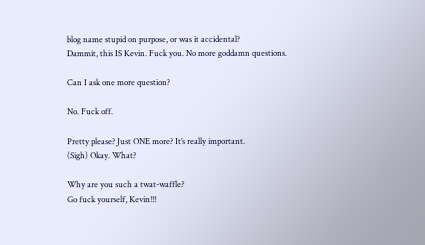blog name stupid on purpose, or was it accidental?
Dammit, this IS Kevin. Fuck you. No more goddamn questions.

Can I ask one more question?

No. Fuck off.

Pretty please? Just ONE more? It’s really important.
(Sigh) Okay. What?

Why are you such a twat-waffle?
Go fuck yourself, Kevin!!!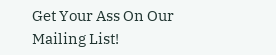Get Your Ass On Our Mailing List!